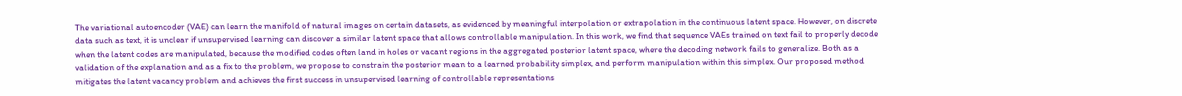The variational autoencoder (VAE) can learn the manifold of natural images on certain datasets, as evidenced by meaningful interpolation or extrapolation in the continuous latent space. However, on discrete data such as text, it is unclear if unsupervised learning can discover a similar latent space that allows controllable manipulation. In this work, we find that sequence VAEs trained on text fail to properly decode when the latent codes are manipulated, because the modified codes often land in holes or vacant regions in the aggregated posterior latent space, where the decoding network fails to generalize. Both as a validation of the explanation and as a fix to the problem, we propose to constrain the posterior mean to a learned probability simplex, and perform manipulation within this simplex. Our proposed method mitigates the latent vacancy problem and achieves the first success in unsupervised learning of controllable representations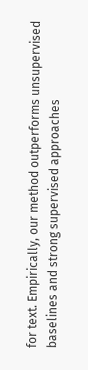for text. Empirically, our method outperforms unsupervised baselines and strong supervised approaches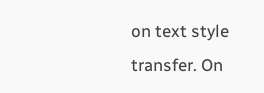on text style transfer. On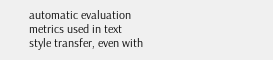automatic evaluation metrics used in text style transfer, even with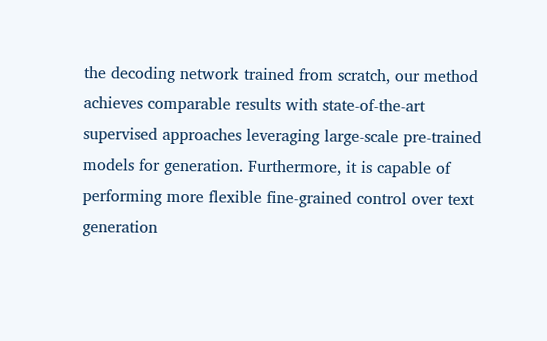the decoding network trained from scratch, our method achieves comparable results with state-of-the-art supervised approaches leveraging large-scale pre-trained models for generation. Furthermore, it is capable of performing more flexible fine-grained control over text generation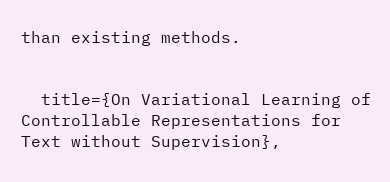than existing methods.


  title={On Variational Learning of Controllable Representations for Text without Supervision},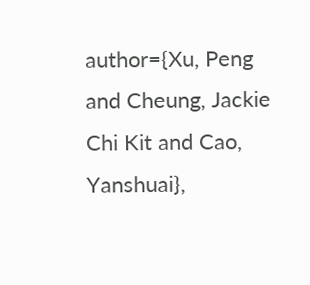author={Xu, Peng and Cheung, Jackie Chi Kit and Cao, Yanshuai},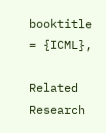booktitle = {ICML},

Related Research